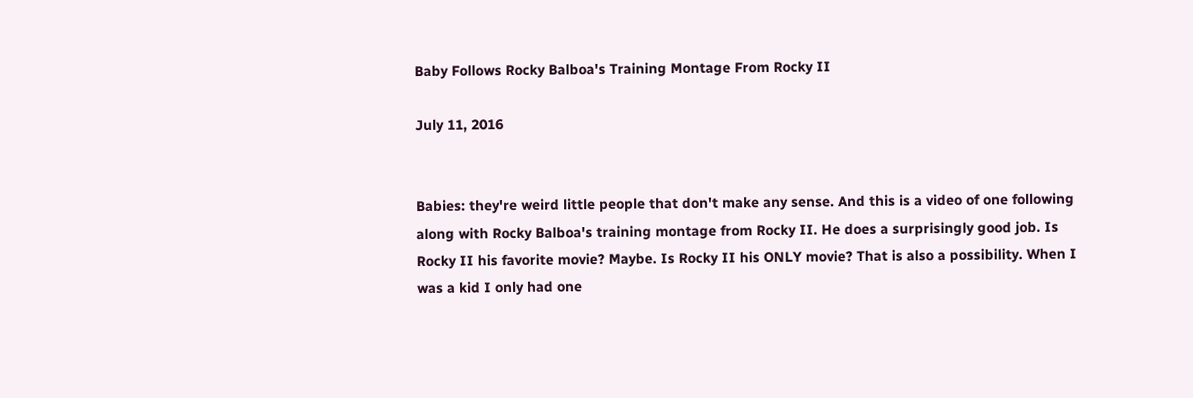Baby Follows Rocky Balboa's Training Montage From Rocky II

July 11, 2016


Babies: they're weird little people that don't make any sense. And this is a video of one following along with Rocky Balboa's training montage from Rocky II. He does a surprisingly good job. Is Rocky II his favorite movie? Maybe. Is Rocky II his ONLY movie? That is also a possibility. When I was a kid I only had one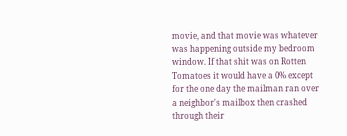movie, and that movie was whatever was happening outside my bedroom window. If that shit was on Rotten Tomatoes it would have a 0% except for the one day the mailman ran over a neighbor's mailbox then crashed through their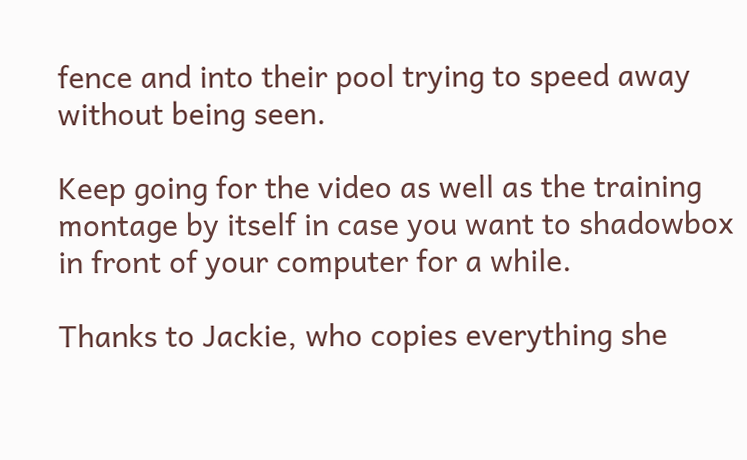fence and into their pool trying to speed away without being seen.

Keep going for the video as well as the training montage by itself in case you want to shadowbox in front of your computer for a while.

Thanks to Jackie, who copies everything she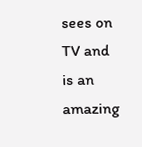sees on TV and is an amazing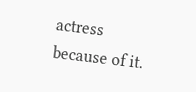actress because of it.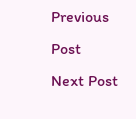Previous Post
Next Post